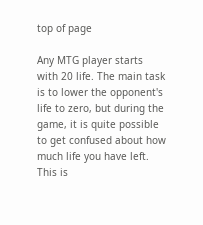top of page

Any MTG player starts with 20 life. The main task is to lower the opponent's life to zero, but during the game, it is quite possible to get confused about how much life you have left. This is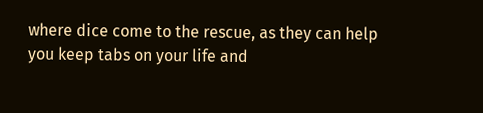where dice come to the rescue, as they can help you keep tabs on your life and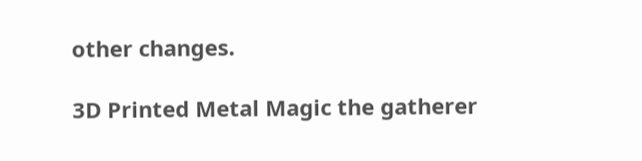other changes.

3D Printed Metal Magic the gatherer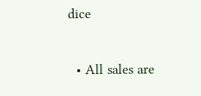dice

  • All sales are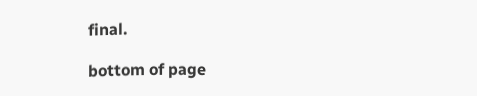final.

bottom of page